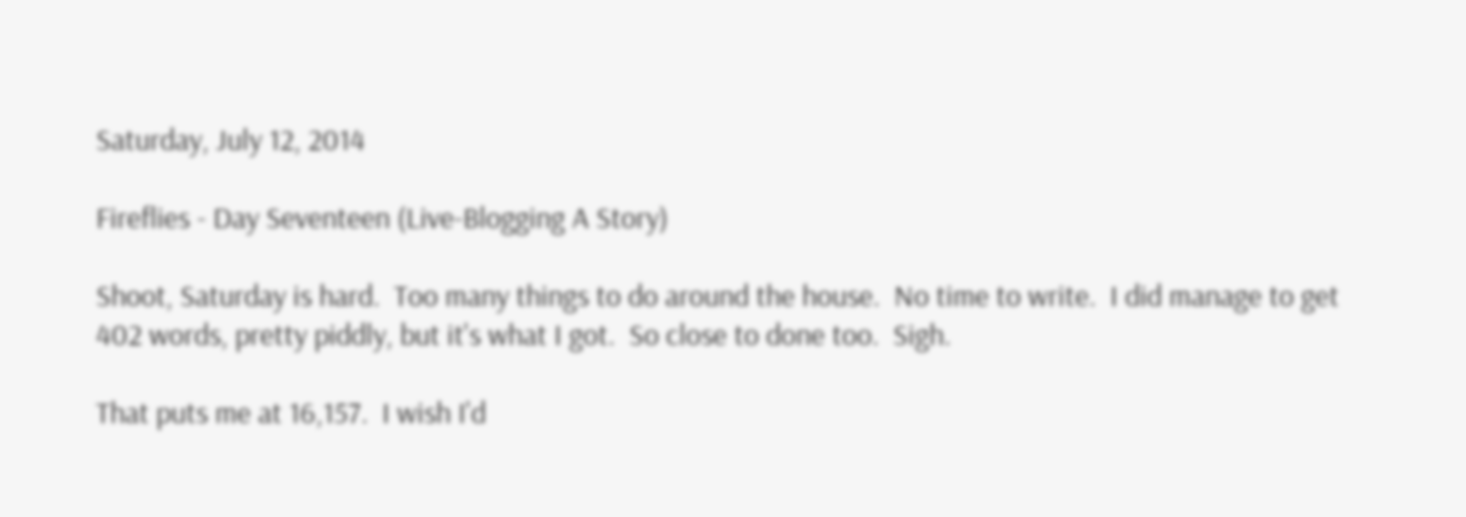Saturday, July 12, 2014

Fireflies - Day Seventeen (Live-Blogging A Story)

Shoot, Saturday is hard.  Too many things to do around the house.  No time to write.  I did manage to get 402 words, pretty piddly, but it's what I got.  So close to done too.  Sigh.

That puts me at 16,157.  I wish I'd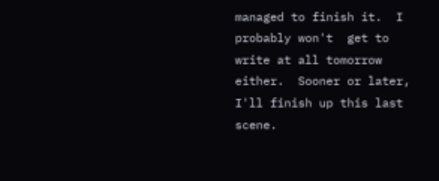managed to finish it.  I probably won't  get to write at all tomorrow either.  Sooner or later, I'll finish up this last scene.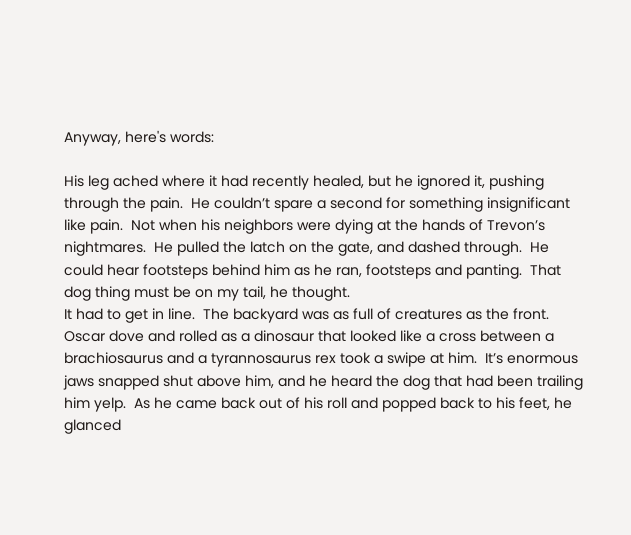Anyway, here's words:

His leg ached where it had recently healed, but he ignored it, pushing through the pain.  He couldn’t spare a second for something insignificant like pain.  Not when his neighbors were dying at the hands of Trevon’s nightmares.  He pulled the latch on the gate, and dashed through.  He could hear footsteps behind him as he ran, footsteps and panting.  That dog thing must be on my tail, he thought.
It had to get in line.  The backyard was as full of creatures as the front.  Oscar dove and rolled as a dinosaur that looked like a cross between a brachiosaurus and a tyrannosaurus rex took a swipe at him.  It’s enormous jaws snapped shut above him, and he heard the dog that had been trailing him yelp.  As he came back out of his roll and popped back to his feet, he glanced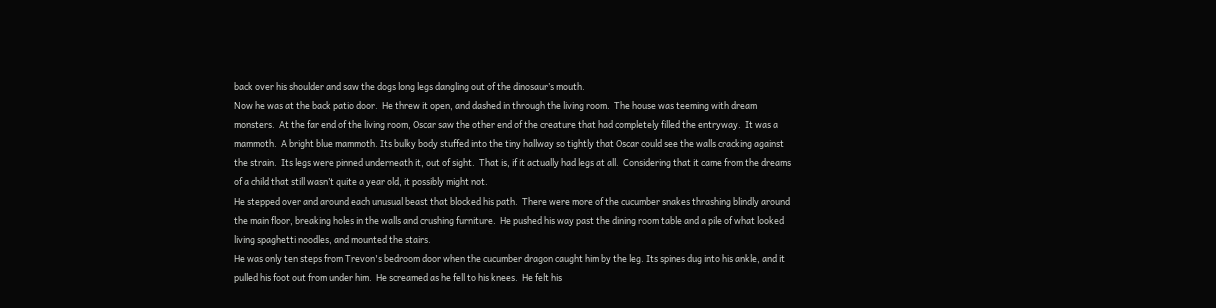back over his shoulder and saw the dogs long legs dangling out of the dinosaur’s mouth.
Now he was at the back patio door.  He threw it open, and dashed in through the living room.  The house was teeming with dream monsters.  At the far end of the living room, Oscar saw the other end of the creature that had completely filled the entryway.  It was a mammoth.  A bright blue mammoth. Its bulky body stuffed into the tiny hallway so tightly that Oscar could see the walls cracking against the strain.  Its legs were pinned underneath it, out of sight.  That is, if it actually had legs at all.  Considering that it came from the dreams of a child that still wasn’t quite a year old, it possibly might not.
He stepped over and around each unusual beast that blocked his path.  There were more of the cucumber snakes thrashing blindly around the main floor, breaking holes in the walls and crushing furniture.  He pushed his way past the dining room table and a pile of what looked living spaghetti noodles, and mounted the stairs.
He was only ten steps from Trevon's bedroom door when the cucumber dragon caught him by the leg. Its spines dug into his ankle, and it pulled his foot out from under him.  He screamed as he fell to his knees.  He felt his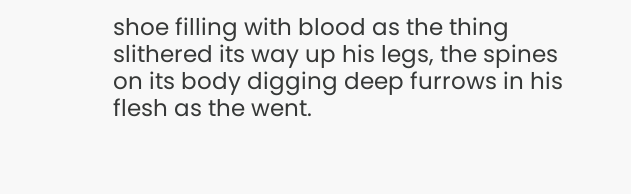shoe filling with blood as the thing slithered its way up his legs, the spines on its body digging deep furrows in his flesh as the went.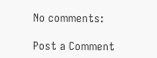No comments:

Post a Comment